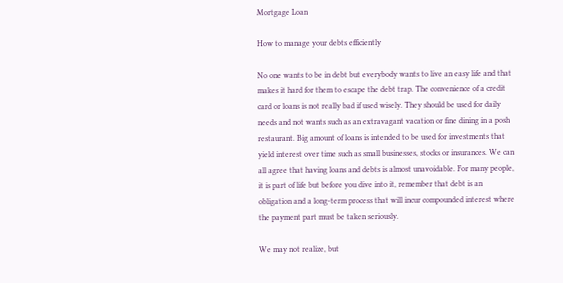Mortgage Loan

How to manage your debts efficiently

No one wants to be in debt but everybody wants to live an easy life and that makes it hard for them to escape the debt trap. The convenience of a credit card or loans is not really bad if used wisely. They should be used for daily needs and not wants such as an extravagant vacation or fine dining in a posh restaurant. Big amount of loans is intended to be used for investments that yield interest over time such as small businesses, stocks or insurances. We can all agree that having loans and debts is almost unavoidable. For many people, it is part of life but before you dive into it, remember that debt is an obligation and a long-term process that will incur compounded interest where the payment part must be taken seriously.

We may not realize, but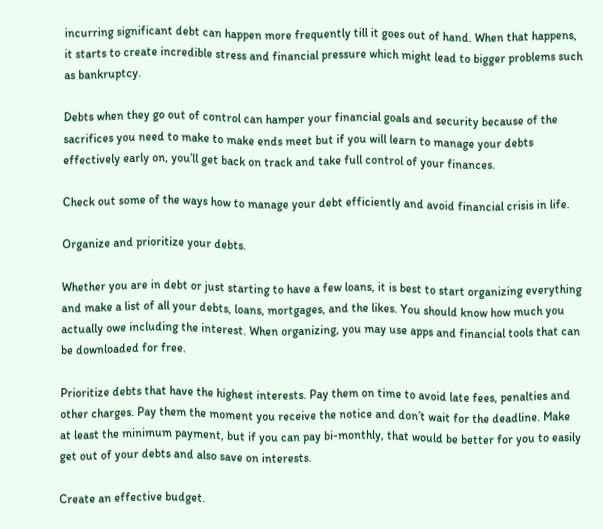incurring significant debt can happen more frequently till it goes out of hand. When that happens, it starts to create incredible stress and financial pressure which might lead to bigger problems such as bankruptcy.

Debts when they go out of control can hamper your financial goals and security because of the sacrifices you need to make to make ends meet but if you will learn to manage your debts effectively early on, you’ll get back on track and take full control of your finances.

Check out some of the ways how to manage your debt efficiently and avoid financial crisis in life.

Organize and prioritize your debts.

Whether you are in debt or just starting to have a few loans, it is best to start organizing everything and make a list of all your debts, loans, mortgages, and the likes. You should know how much you actually owe including the interest. When organizing, you may use apps and financial tools that can be downloaded for free.

Prioritize debts that have the highest interests. Pay them on time to avoid late fees, penalties and other charges. Pay them the moment you receive the notice and don’t wait for the deadline. Make at least the minimum payment, but if you can pay bi-monthly, that would be better for you to easily get out of your debts and also save on interests.

Create an effective budget.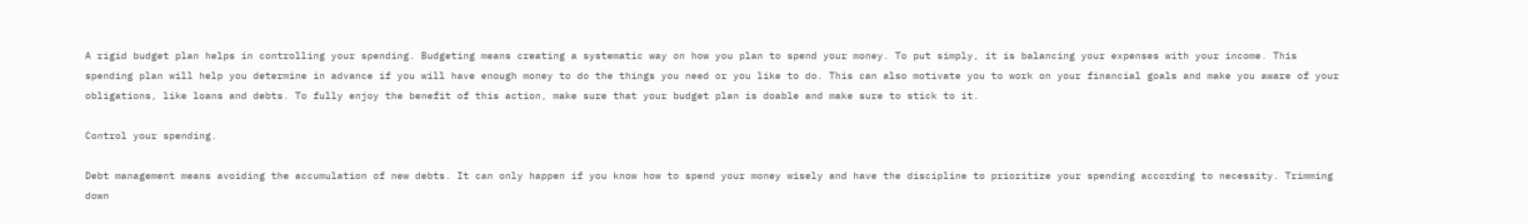A rigid budget plan helps in controlling your spending. Budgeting means creating a systematic way on how you plan to spend your money. To put simply, it is balancing your expenses with your income. This spending plan will help you determine in advance if you will have enough money to do the things you need or you like to do. This can also motivate you to work on your financial goals and make you aware of your obligations, like loans and debts. To fully enjoy the benefit of this action, make sure that your budget plan is doable and make sure to stick to it.

Control your spending.

Debt management means avoiding the accumulation of new debts. It can only happen if you know how to spend your money wisely and have the discipline to prioritize your spending according to necessity. Trimming down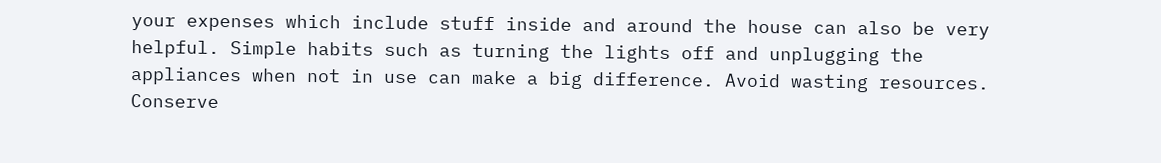your expenses which include stuff inside and around the house can also be very helpful. Simple habits such as turning the lights off and unplugging the appliances when not in use can make a big difference. Avoid wasting resources. Conserve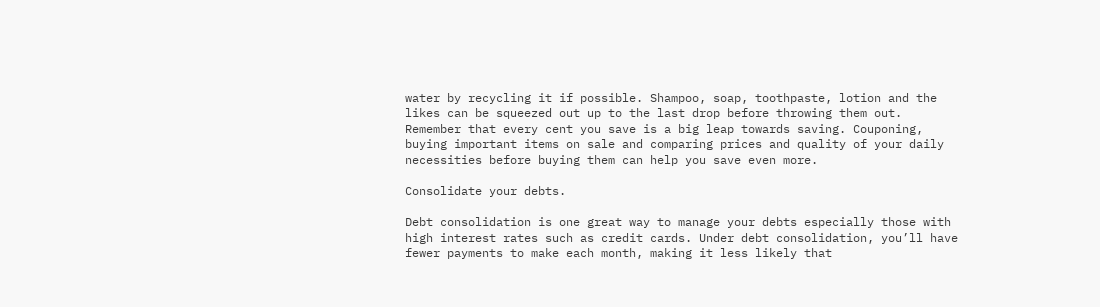water by recycling it if possible. Shampoo, soap, toothpaste, lotion and the likes can be squeezed out up to the last drop before throwing them out. Remember that every cent you save is a big leap towards saving. Couponing, buying important items on sale and comparing prices and quality of your daily necessities before buying them can help you save even more.

Consolidate your debts.

Debt consolidation is one great way to manage your debts especially those with high interest rates such as credit cards. Under debt consolidation, you’ll have fewer payments to make each month, making it less likely that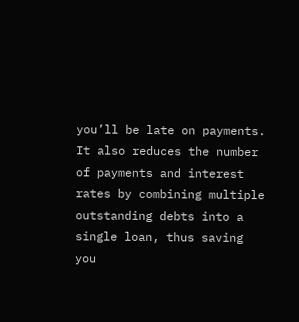you’ll be late on payments. It also reduces the number of payments and interest rates by combining multiple outstanding debts into a single loan, thus saving you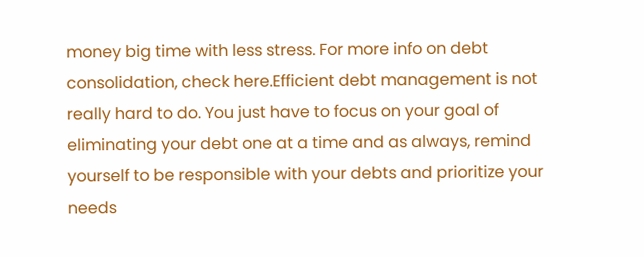money big time with less stress. For more info on debt consolidation, check here.Efficient debt management is not really hard to do. You just have to focus on your goal of eliminating your debt one at a time and as always, remind yourself to be responsible with your debts and prioritize your needs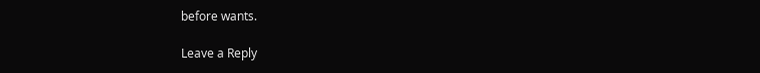before wants.

Leave a Reply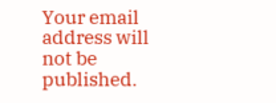Your email address will not be published.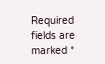Required fields are marked *